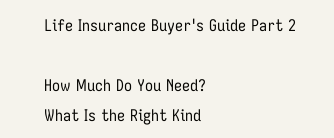Life Insurance Buyer's Guide Part 2

How Much Do You Need?
What Is the Right Kind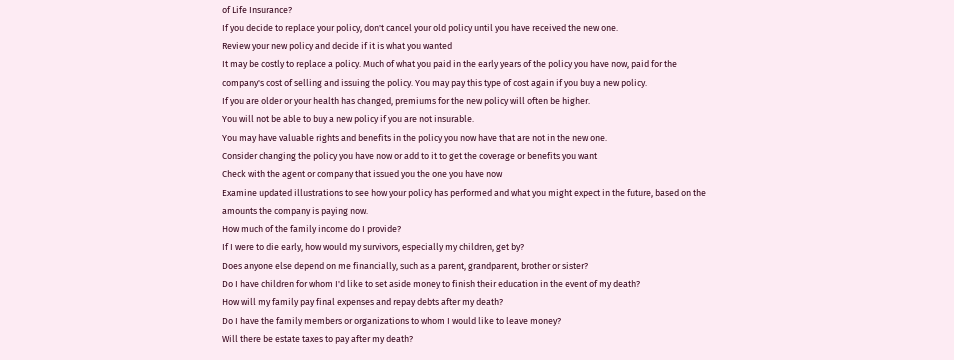of Life Insurance?
If you decide to replace your policy, don't cancel your old policy until you have received the new one.
Review your new policy and decide if it is what you wanted
It may be costly to replace a policy. Much of what you paid in the early years of the policy you have now, paid for the company's cost of selling and issuing the policy. You may pay this type of cost again if you buy a new policy.
If you are older or your health has changed, premiums for the new policy will often be higher.
You will not be able to buy a new policy if you are not insurable.
You may have valuable rights and benefits in the policy you now have that are not in the new one.
Consider changing the policy you have now or add to it to get the coverage or benefits you want
Check with the agent or company that issued you the one you have now
Examine updated illustrations to see how your policy has performed and what you might expect in the future, based on the amounts the company is paying now.
How much of the family income do I provide?
If I were to die early, how would my survivors, especially my children, get by?
Does anyone else depend on me financially, such as a parent, grandparent, brother or sister?
Do I have children for whom I'd like to set aside money to finish their education in the event of my death?
How will my family pay final expenses and repay debts after my death?
Do I have the family members or organizations to whom I would like to leave money?
Will there be estate taxes to pay after my death?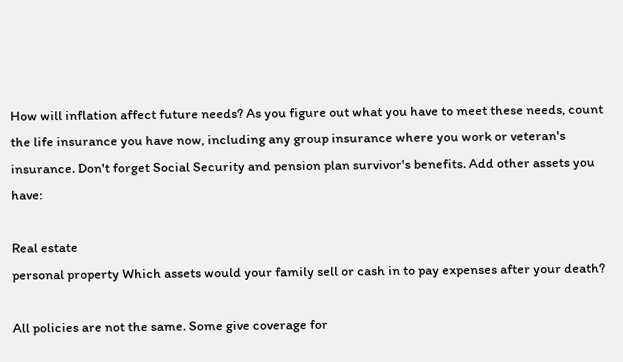How will inflation affect future needs? As you figure out what you have to meet these needs, count the life insurance you have now, including any group insurance where you work or veteran's insurance. Don't forget Social Security and pension plan survivor's benefits. Add other assets you have:

Real estate
personal property Which assets would your family sell or cash in to pay expenses after your death?

All policies are not the same. Some give coverage for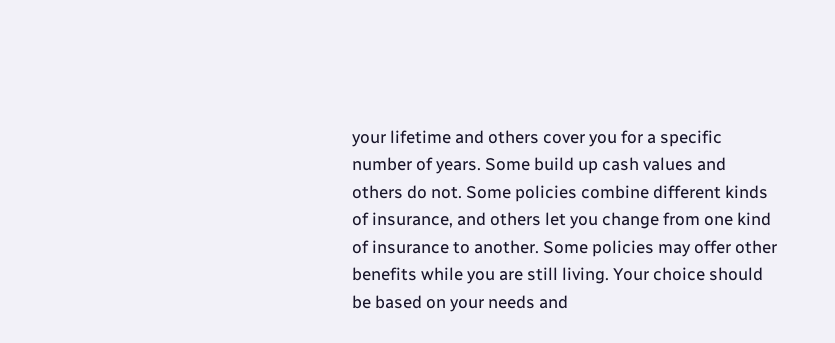your lifetime and others cover you for a specific number of years. Some build up cash values and others do not. Some policies combine different kinds of insurance, and others let you change from one kind of insurance to another. Some policies may offer other benefits while you are still living. Your choice should be based on your needs and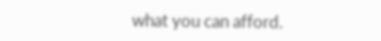what you can afford.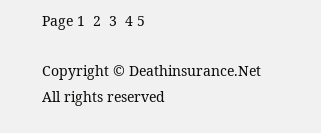Page 1  2  3  4 5

Copyright © Deathinsurance.Net All rights reserved